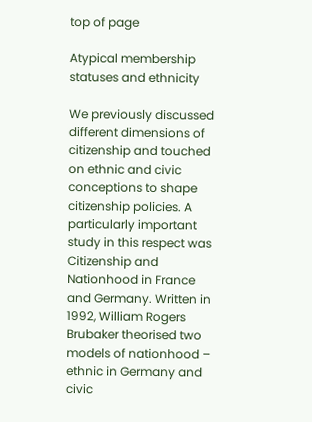top of page

Atypical membership statuses and ethnicity

We previously discussed different dimensions of citizenship and touched on ethnic and civic conceptions to shape citizenship policies. A particularly important study in this respect was Citizenship and Nationhood in France and Germany. Written in 1992, William Rogers Brubaker theorised two models of nationhood – ethnic in Germany and civic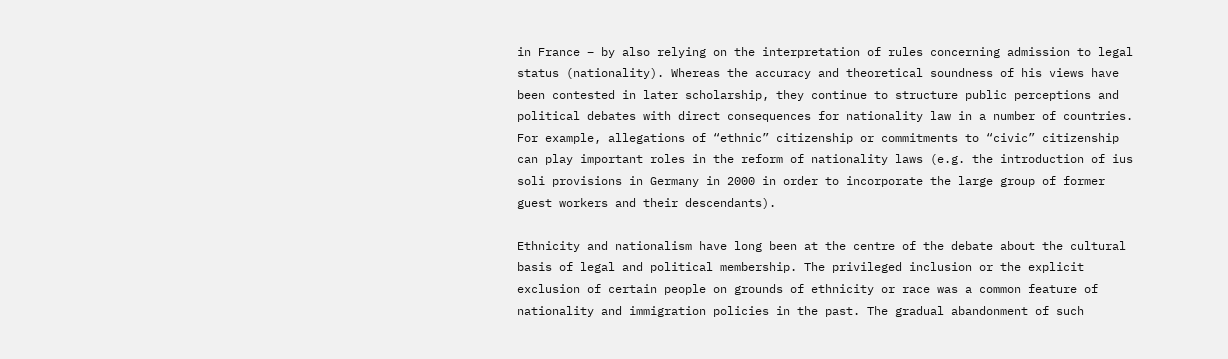in France – by also relying on the interpretation of rules concerning admission to legal status (nationality). Whereas the accuracy and theoretical soundness of his views have been contested in later scholarship, they continue to structure public perceptions and political debates with direct consequences for nationality law in a number of countries. For example, allegations of “ethnic” citizenship or commitments to “civic” citizenship can play important roles in the reform of nationality laws (e.g. the introduction of ius soli provisions in Germany in 2000 in order to incorporate the large group of former guest workers and their descendants).

Ethnicity and nationalism have long been at the centre of the debate about the cultural basis of legal and political membership. The privileged inclusion or the explicit exclusion of certain people on grounds of ethnicity or race was a common feature of nationality and immigration policies in the past. The gradual abandonment of such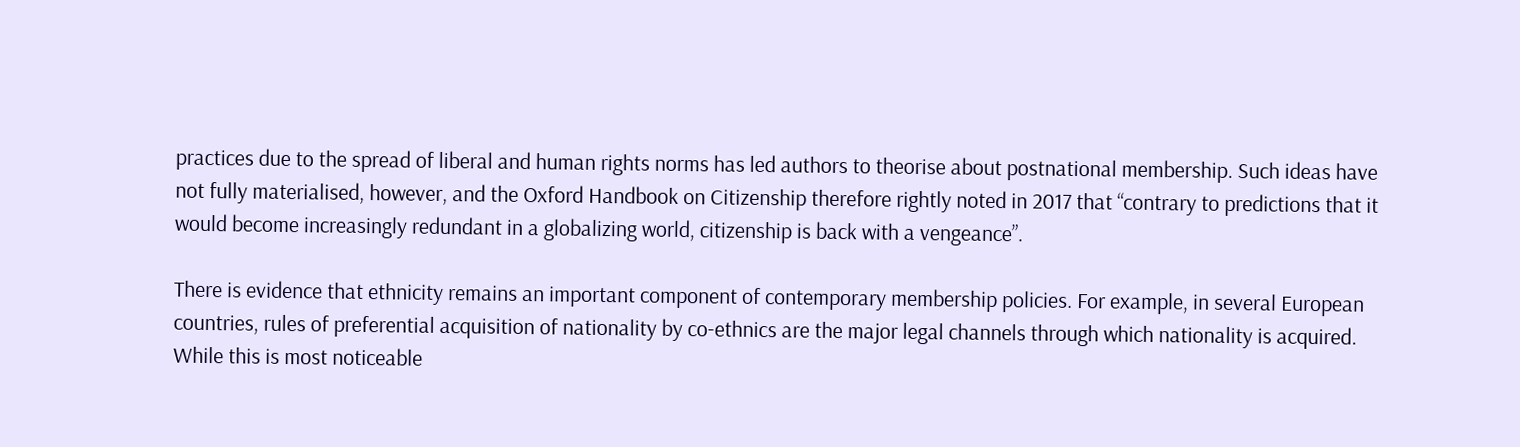practices due to the spread of liberal and human rights norms has led authors to theorise about postnational membership. Such ideas have not fully materialised, however, and the Oxford Handbook on Citizenship therefore rightly noted in 2017 that “contrary to predictions that it would become increasingly redundant in a globalizing world, citizenship is back with a vengeance”.

There is evidence that ethnicity remains an important component of contemporary membership policies. For example, in several European countries, rules of preferential acquisition of nationality by co-ethnics are the major legal channels through which nationality is acquired. While this is most noticeable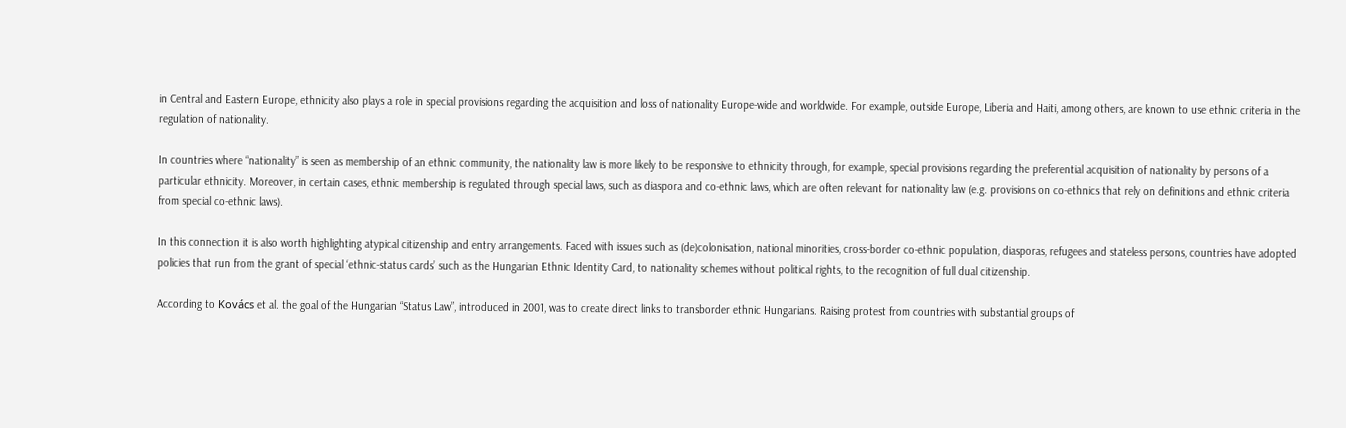in Central and Eastern Europe, ethnicity also plays a role in special provisions regarding the acquisition and loss of nationality Europe-wide and worldwide. For example, outside Europe, Liberia and Haiti, among others, are known to use ethnic criteria in the regulation of nationality.

In countries where “nationality” is seen as membership of an ethnic community, the nationality law is more likely to be responsive to ethnicity through, for example, special provisions regarding the preferential acquisition of nationality by persons of a particular ethnicity. Moreover, in certain cases, ethnic membership is regulated through special laws, such as diaspora and co-ethnic laws, which are often relevant for nationality law (e.g. provisions on co-ethnics that rely on definitions and ethnic criteria from special co-ethnic laws).

In this connection it is also worth highlighting atypical citizenship and entry arrangements. Faced with issues such as (de)colonisation, national minorities, cross-border co-ethnic population, diasporas, refugees and stateless persons, countries have adopted policies that run from the grant of special ‘ethnic-status cards’ such as the Hungarian Ethnic Identity Card, to nationality schemes without political rights, to the recognition of full dual citizenship.

According to Kovács et al. the goal of the Hungarian “Status Law”, introduced in 2001, was to create direct links to transborder ethnic Hungarians. Raising protest from countries with substantial groups of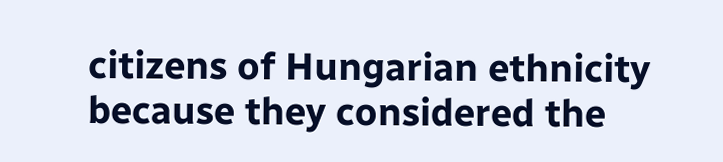citizens of Hungarian ethnicity because they considered the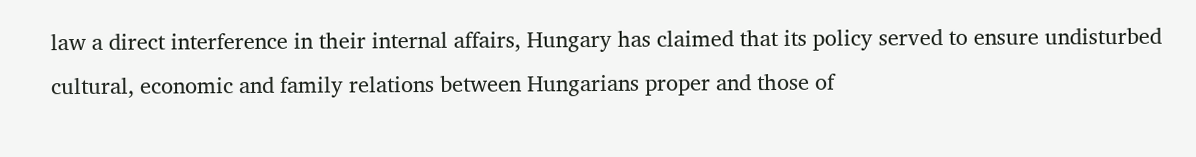law a direct interference in their internal affairs, Hungary has claimed that its policy served to ensure undisturbed cultural, economic and family relations between Hungarians proper and those of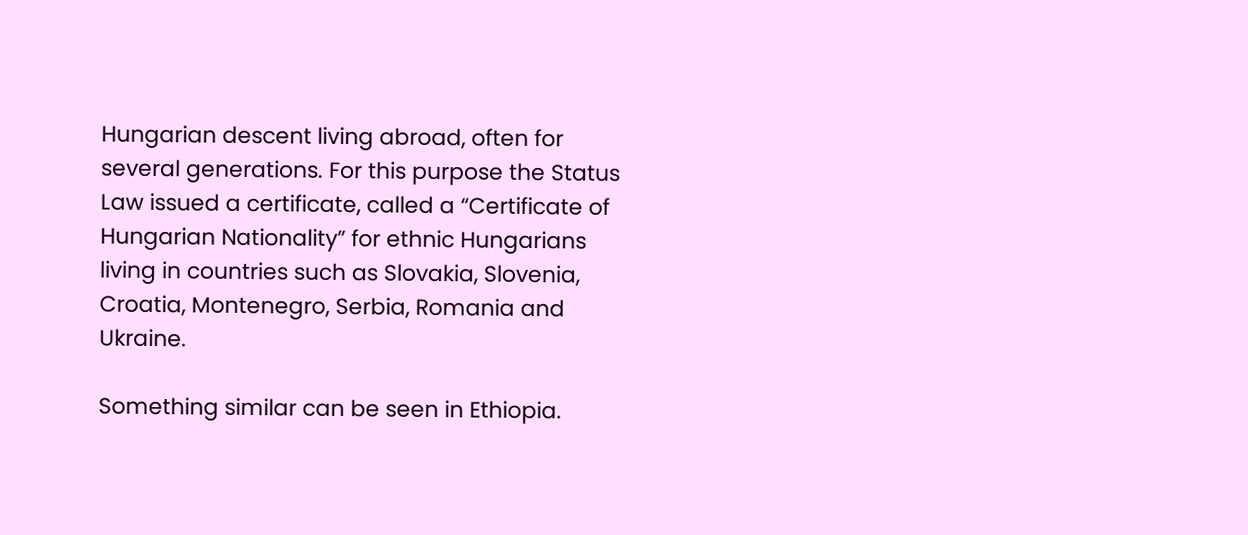Hungarian descent living abroad, often for several generations. For this purpose the Status Law issued a certificate, called a “Certificate of Hungarian Nationality” for ethnic Hungarians living in countries such as Slovakia, Slovenia, Croatia, Montenegro, Serbia, Romania and Ukraine.

Something similar can be seen in Ethiopia.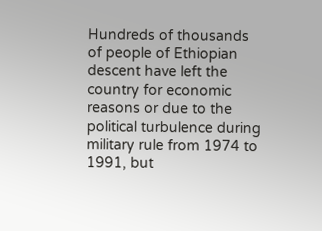Hundreds of thousands of people of Ethiopian descent have left the country for economic reasons or due to the political turbulence during military rule from 1974 to 1991, but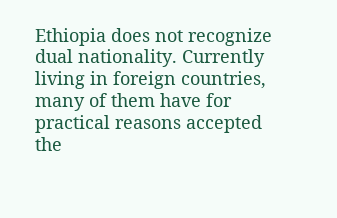Ethiopia does not recognize dual nationality. Currently living in foreign countries, many of them have for practical reasons accepted the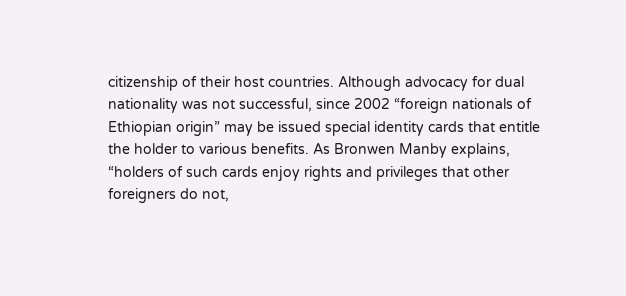citizenship of their host countries. Although advocacy for dual nationality was not successful, since 2002 “foreign nationals of Ethiopian origin” may be issued special identity cards that entitle the holder to various benefits. As Bronwen Manby explains, “holders of such cards enjoy rights and privileges that other foreigners do not,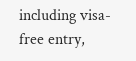including visa-free entry,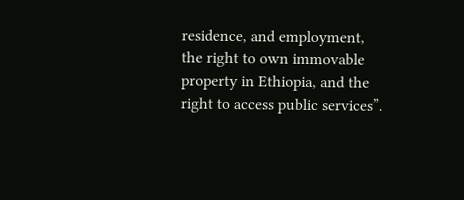residence, and employment, the right to own immovable property in Ethiopia, and the right to access public services”.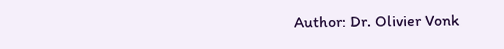Author: Dr. Olivier Vonk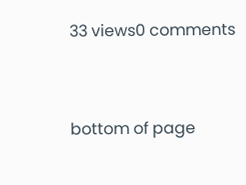33 views0 comments


bottom of page